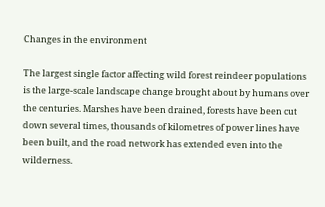Changes in the environment

The largest single factor affecting wild forest reindeer populations is the large-scale landscape change brought about by humans over the centuries. Marshes have been drained, forests have been cut down several times, thousands of kilometres of power lines have been built, and the road network has extended even into the wilderness.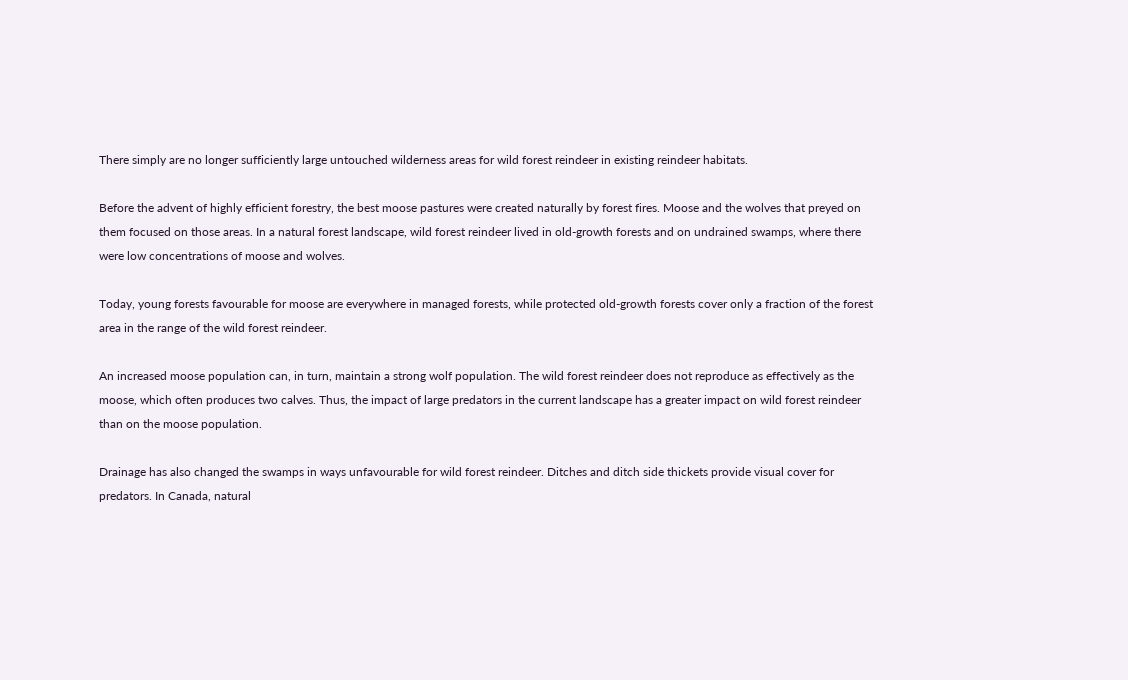There simply are no longer sufficiently large untouched wilderness areas for wild forest reindeer in existing reindeer habitats.

Before the advent of highly efficient forestry, the best moose pastures were created naturally by forest fires. Moose and the wolves that preyed on them focused on those areas. In a natural forest landscape, wild forest reindeer lived in old-growth forests and on undrained swamps, where there were low concentrations of moose and wolves.

Today, young forests favourable for moose are everywhere in managed forests, while protected old-growth forests cover only a fraction of the forest area in the range of the wild forest reindeer.

An increased moose population can, in turn, maintain a strong wolf population. The wild forest reindeer does not reproduce as effectively as the moose, which often produces two calves. Thus, the impact of large predators in the current landscape has a greater impact on wild forest reindeer than on the moose population.

Drainage has also changed the swamps in ways unfavourable for wild forest reindeer. Ditches and ditch side thickets provide visual cover for predators. In Canada, natural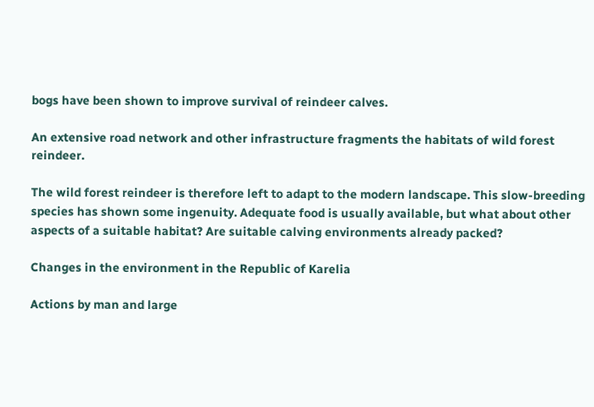bogs have been shown to improve survival of reindeer calves.

An extensive road network and other infrastructure fragments the habitats of wild forest reindeer.

The wild forest reindeer is therefore left to adapt to the modern landscape. This slow-breeding species has shown some ingenuity. Adequate food is usually available, but what about other aspects of a suitable habitat? Are suitable calving environments already packed?

Changes in the environment in the Republic of Karelia

Actions by man and large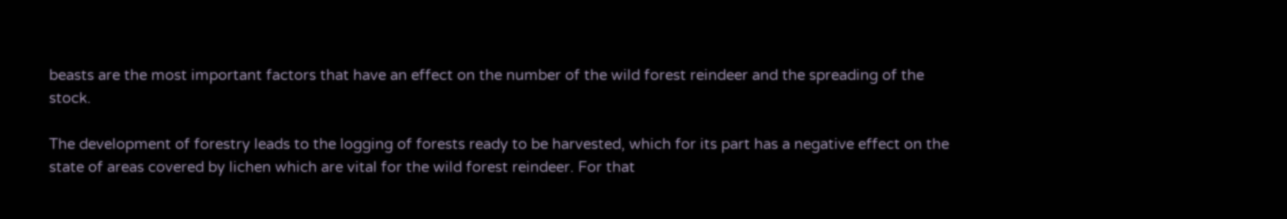beasts are the most important factors that have an effect on the number of the wild forest reindeer and the spreading of the stock.

The development of forestry leads to the logging of forests ready to be harvested, which for its part has a negative effect on the state of areas covered by lichen which are vital for the wild forest reindeer. For that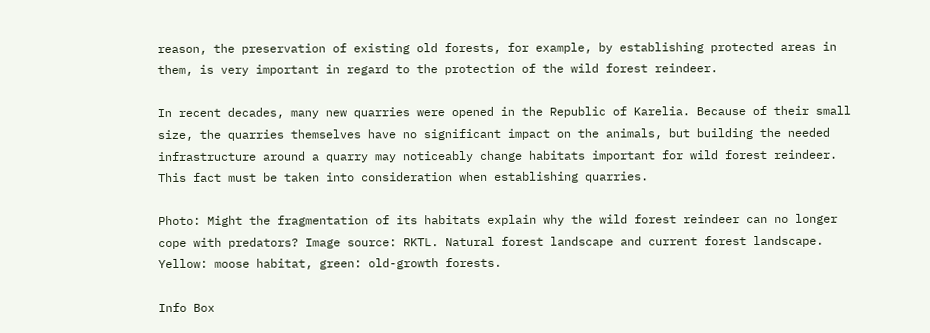reason, the preservation of existing old forests, for example, by establishing protected areas in them, is very important in regard to the protection of the wild forest reindeer.

In recent decades, many new quarries were opened in the Republic of Karelia. Because of their small size, the quarries themselves have no significant impact on the animals, but building the needed infrastructure around a quarry may noticeably change habitats important for wild forest reindeer. This fact must be taken into consideration when establishing quarries.

Photo: Might the fragmentation of its habitats explain why the wild forest reindeer can no longer cope with predators? Image source: RKTL. Natural forest landscape and current forest landscape. Yellow: moose habitat, green: old-growth forests.

Info Box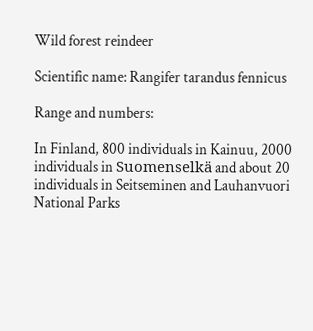Wild forest reindeer

Scientific name: Rangifer tarandus fennicus

Range and numbers:

In Finland, 800 individuals in Kainuu, 2000 individuals in Suomenselkä and about 20 individuals in Seitseminen and Lauhanvuori National Parks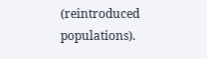(reintroduced populations).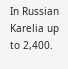In Russian Karelia up to 2,400.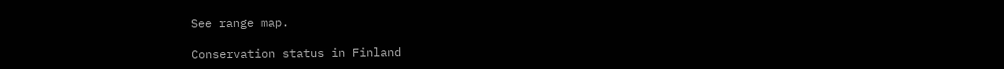See range map.

Conservation status in Finland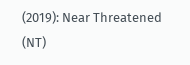(2019): Near Threatened (NT)